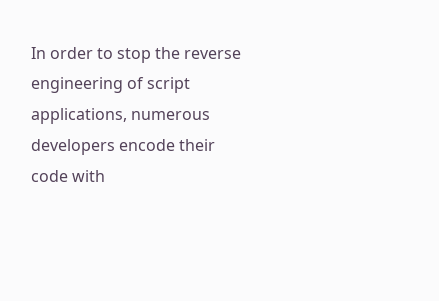In order to stop the reverse engineering of script applications, numerous developers encode their code with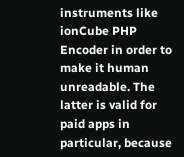instruments like ionCube PHP Encoder in order to make it human unreadable. The latter is valid for paid apps in particular, because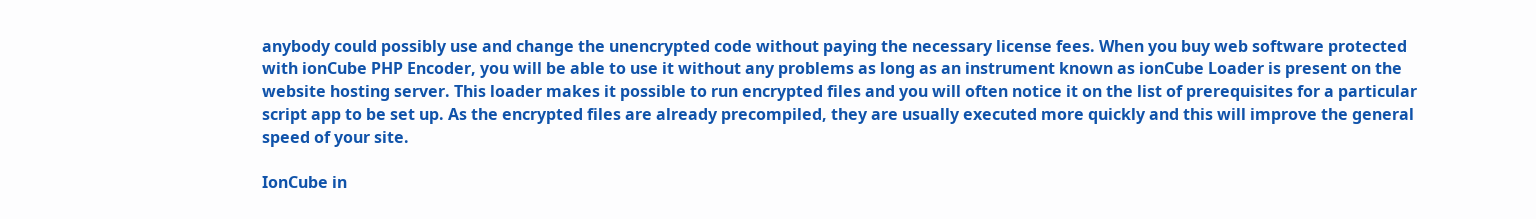anybody could possibly use and change the unencrypted code without paying the necessary license fees. When you buy web software protected with ionCube PHP Encoder, you will be able to use it without any problems as long as an instrument known as ionCube Loader is present on the website hosting server. This loader makes it possible to run encrypted files and you will often notice it on the list of prerequisites for a particular script app to be set up. As the encrypted files are already precompiled, they are usually executed more quickly and this will improve the general speed of your site.

IonCube in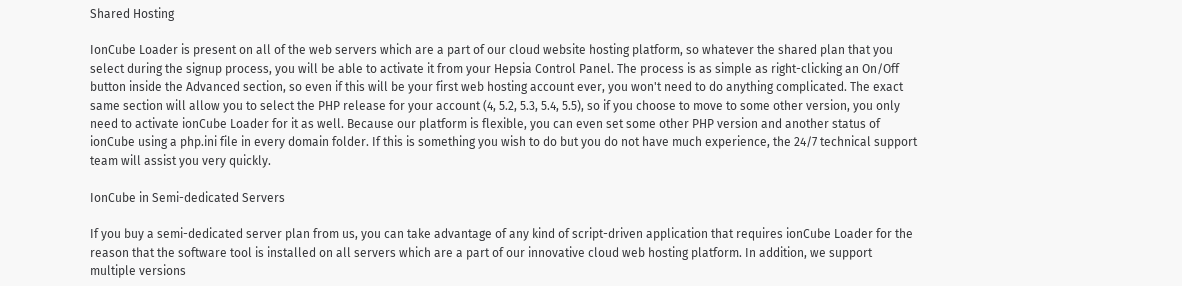Shared Hosting

IonCube Loader is present on all of the web servers which are a part of our cloud website hosting platform, so whatever the shared plan that you select during the signup process, you will be able to activate it from your Hepsia Control Panel. The process is as simple as right-clicking an On/Off button inside the Advanced section, so even if this will be your first web hosting account ever, you won't need to do anything complicated. The exact same section will allow you to select the PHP release for your account (4, 5.2, 5.3, 5.4, 5.5), so if you choose to move to some other version, you only need to activate ionCube Loader for it as well. Because our platform is flexible, you can even set some other PHP version and another status of ionCube using a php.ini file in every domain folder. If this is something you wish to do but you do not have much experience, the 24/7 technical support team will assist you very quickly.

IonCube in Semi-dedicated Servers

If you buy a semi-dedicated server plan from us, you can take advantage of any kind of script-driven application that requires ionCube Loader for the reason that the software tool is installed on all servers which are a part of our innovative cloud web hosting platform. In addition, we support multiple versions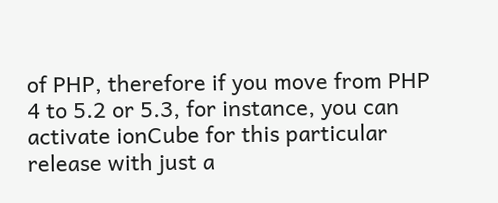of PHP, therefore if you move from PHP 4 to 5.2 or 5.3, for instance, you can activate ionCube for this particular release with just a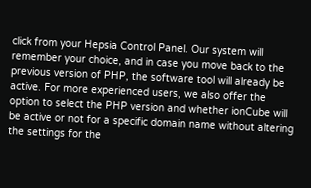click from your Hepsia Control Panel. Our system will remember your choice, and in case you move back to the previous version of PHP, the software tool will already be active. For more experienced users, we also offer the option to select the PHP version and whether ionCube will be active or not for a specific domain name without altering the settings for the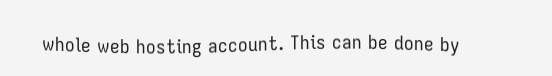whole web hosting account. This can be done by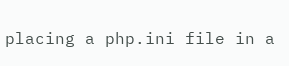placing a php.ini file in a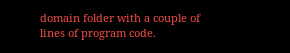domain folder with a couple of lines of program code.